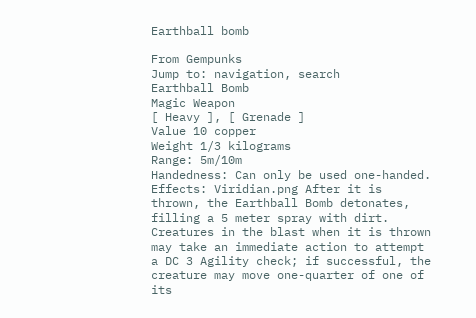Earthball bomb

From Gempunks
Jump to: navigation, search
Earthball Bomb
Magic Weapon
[ Heavy ], [ Grenade ]
Value 10 copper
Weight 1/3 kilograms
Range: 5m/10m
Handedness: Can only be used one-handed.
Effects: Viridian.png After it is thrown, the Earthball Bomb detonates, filling a 5 meter spray with dirt. Creatures in the blast when it is thrown may take an immediate action to attempt a DC 3 Agility check; if successful, the creature may move one-quarter of one of its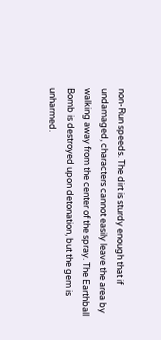non-Run speeds. The dirt is sturdy enough that if undamaged, characters cannot easily leave the area by walking away from the center of the spray. The Earthball Bomb is destroyed upon detonation, but the gem is unharmed.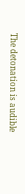The detonation is audible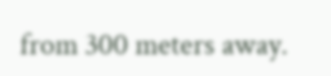from 300 meters away.